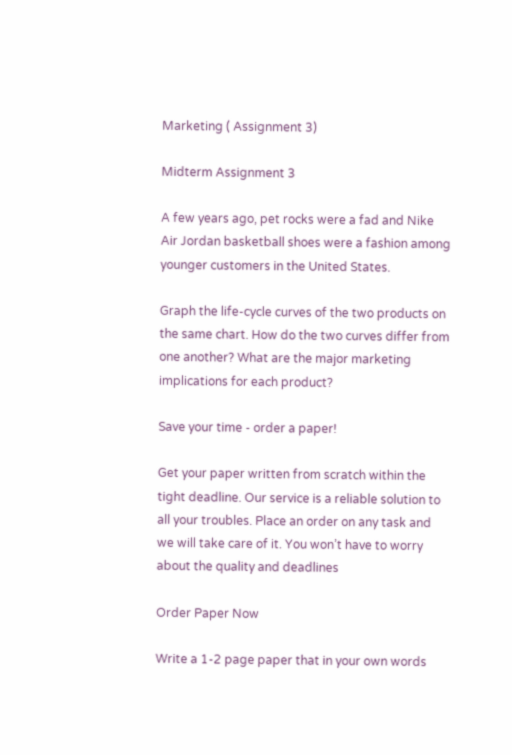Marketing ( Assignment 3)

Midterm Assignment 3

A few years ago, pet rocks were a fad and Nike Air Jordan basketball shoes were a fashion among younger customers in the United States.

Graph the life-cycle curves of the two products on the same chart. How do the two curves differ from one another? What are the major marketing implications for each product?

Save your time - order a paper!

Get your paper written from scratch within the tight deadline. Our service is a reliable solution to all your troubles. Place an order on any task and we will take care of it. You won’t have to worry about the quality and deadlines

Order Paper Now

Write a 1-2 page paper that in your own words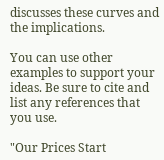discusses these curves and the implications.

You can use other examples to support your ideas. Be sure to cite and list any references that you use.

"Our Prices Start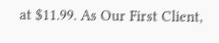at $11.99. As Our First Client,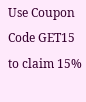Use Coupon Code GET15 to claim 15%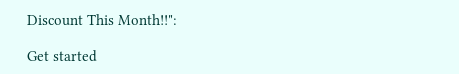Discount This Month!!":

Get started